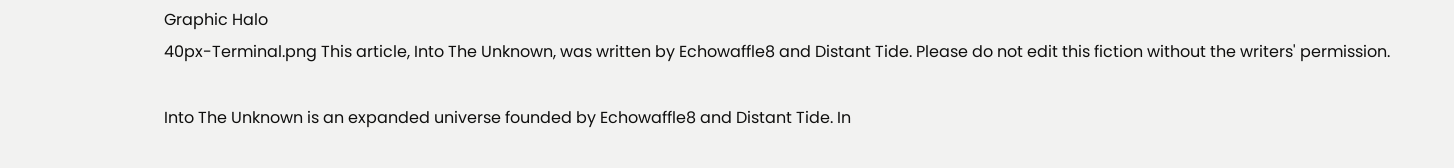Graphic Halo
40px-Terminal.png This article, Into The Unknown, was written by Echowaffle8 and Distant Tide. Please do not edit this fiction without the writers' permission.

Into The Unknown is an expanded universe founded by Echowaffle8 and Distant Tide. In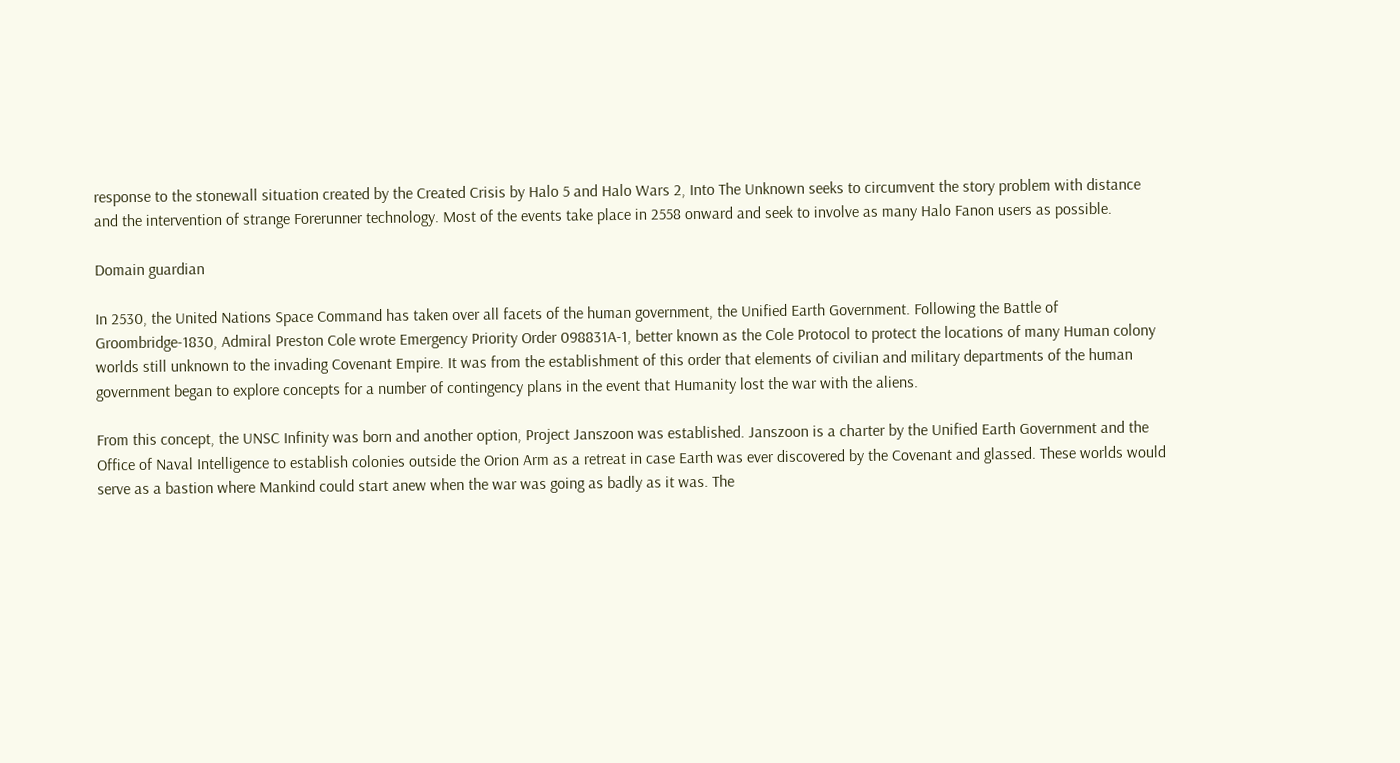response to the stonewall situation created by the Created Crisis by Halo 5 and Halo Wars 2, Into The Unknown seeks to circumvent the story problem with distance and the intervention of strange Forerunner technology. Most of the events take place in 2558 onward and seek to involve as many Halo Fanon users as possible.

Domain guardian

In 2530, the United Nations Space Command has taken over all facets of the human government, the Unified Earth Government. Following the Battle of Groombridge-1830, Admiral Preston Cole wrote Emergency Priority Order 098831A-1, better known as the Cole Protocol to protect the locations of many Human colony worlds still unknown to the invading Covenant Empire. It was from the establishment of this order that elements of civilian and military departments of the human government began to explore concepts for a number of contingency plans in the event that Humanity lost the war with the aliens.

From this concept, the UNSC Infinity was born and another option, Project Janszoon was established. Janszoon is a charter by the Unified Earth Government and the Office of Naval Intelligence to establish colonies outside the Orion Arm as a retreat in case Earth was ever discovered by the Covenant and glassed. These worlds would serve as a bastion where Mankind could start anew when the war was going as badly as it was. The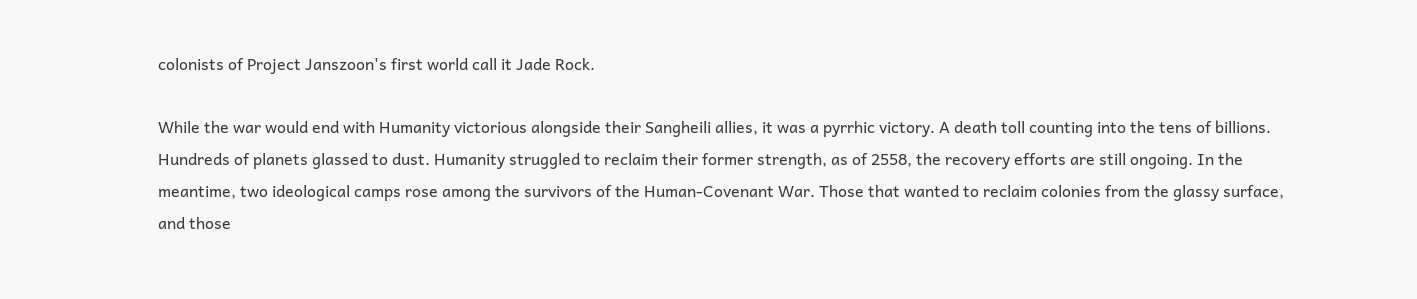colonists of Project Janszoon's first world call it Jade Rock.

While the war would end with Humanity victorious alongside their Sangheili allies, it was a pyrrhic victory. A death toll counting into the tens of billions. Hundreds of planets glassed to dust. Humanity struggled to reclaim their former strength, as of 2558, the recovery efforts are still ongoing. In the meantime, two ideological camps rose among the survivors of the Human-Covenant War. Those that wanted to reclaim colonies from the glassy surface, and those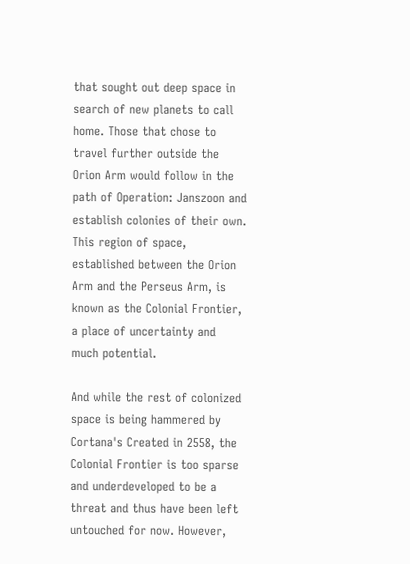that sought out deep space in search of new planets to call home. Those that chose to travel further outside the Orion Arm would follow in the path of Operation: Janszoon and establish colonies of their own. This region of space, established between the Orion Arm and the Perseus Arm, is known as the Colonial Frontier, a place of uncertainty and much potential.

And while the rest of colonized space is being hammered by Cortana's Created in 2558, the Colonial Frontier is too sparse and underdeveloped to be a threat and thus have been left untouched for now. However,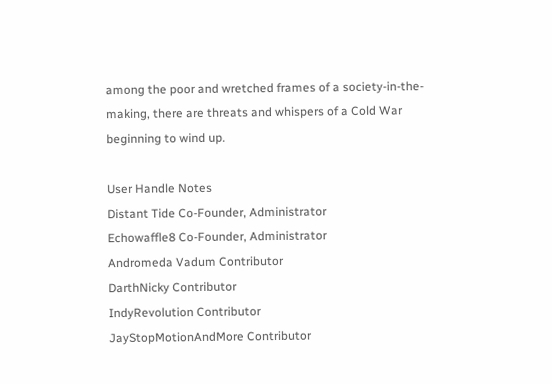among the poor and wretched frames of a society-in-the-making, there are threats and whispers of a Cold War beginning to wind up.

User Handle Notes
Distant Tide Co-Founder, Administrator
Echowaffle8 Co-Founder, Administrator
Andromeda Vadum Contributor
DarthNicky Contributor
IndyRevolution Contributor
JayStopMotionAndMore Contributor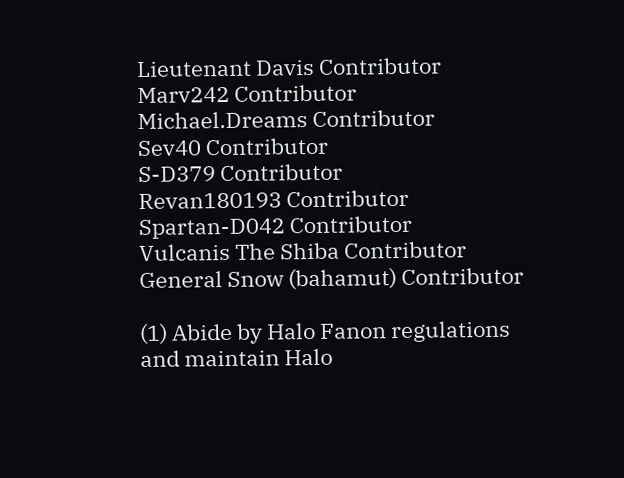Lieutenant Davis Contributor
Marv242 Contributor
Michael.Dreams Contributor
Sev40 Contributor
S-D379 Contributor
Revan180193 Contributor
Spartan-D042 Contributor
Vulcanis The Shiba Contributor
General Snow (bahamut) Contributor

(1) Abide by Halo Fanon regulations and maintain Halo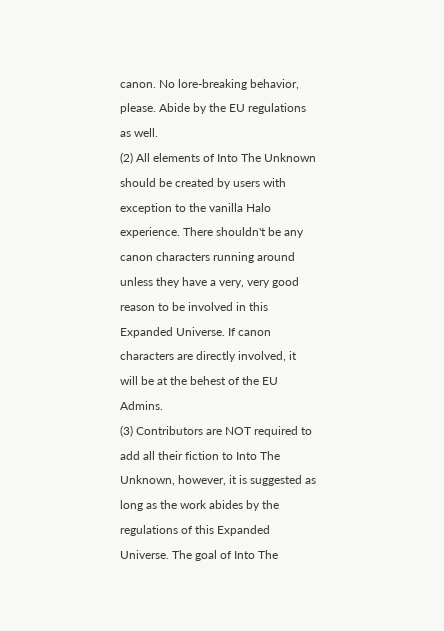canon. No lore-breaking behavior, please. Abide by the EU regulations as well.
(2) All elements of Into The Unknown should be created by users with exception to the vanilla Halo experience. There shouldn't be any canon characters running around unless they have a very, very good reason to be involved in this Expanded Universe. If canon characters are directly involved, it will be at the behest of the EU Admins.
(3) Contributors are NOT required to add all their fiction to Into The Unknown, however, it is suggested as long as the work abides by the regulations of this Expanded Universe. The goal of Into The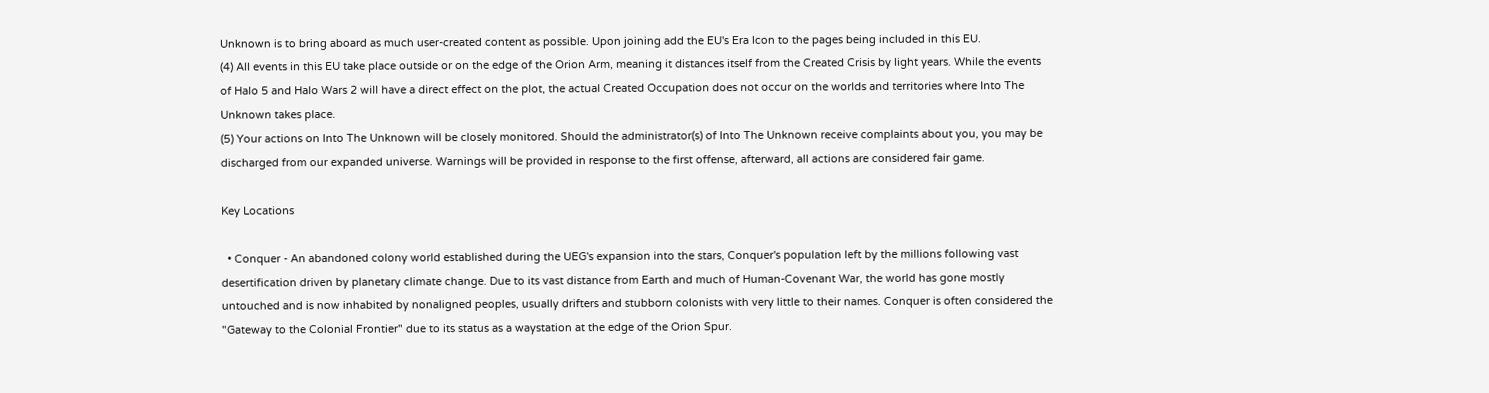Unknown is to bring aboard as much user-created content as possible. Upon joining add the EU's Era Icon to the pages being included in this EU.
(4) All events in this EU take place outside or on the edge of the Orion Arm, meaning it distances itself from the Created Crisis by light years. While the events of Halo 5 and Halo Wars 2 will have a direct effect on the plot, the actual Created Occupation does not occur on the worlds and territories where Into The Unknown takes place.
(5) Your actions on Into The Unknown will be closely monitored. Should the administrator(s) of Into The Unknown receive complaints about you, you may be discharged from our expanded universe. Warnings will be provided in response to the first offense, afterward, all actions are considered fair game.

Key Locations

  • Conquer - An abandoned colony world established during the UEG's expansion into the stars, Conquer's population left by the millions following vast desertification driven by planetary climate change. Due to its vast distance from Earth and much of Human-Covenant War, the world has gone mostly untouched and is now inhabited by nonaligned peoples, usually drifters and stubborn colonists with very little to their names. Conquer is often considered the "Gateway to the Colonial Frontier" due to its status as a waystation at the edge of the Orion Spur.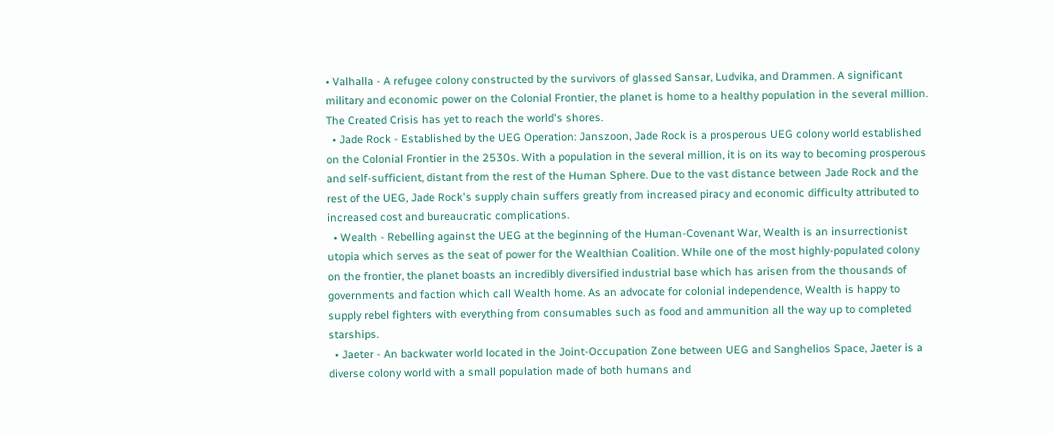• Valhalla - A refugee colony constructed by the survivors of glassed Sansar, Ludvika, and Drammen. A significant military and economic power on the Colonial Frontier, the planet is home to a healthy population in the several million. The Created Crisis has yet to reach the world's shores.
  • Jade Rock - Established by the UEG Operation: Janszoon, Jade Rock is a prosperous UEG colony world established on the Colonial Frontier in the 2530s. With a population in the several million, it is on its way to becoming prosperous and self-sufficient, distant from the rest of the Human Sphere. Due to the vast distance between Jade Rock and the rest of the UEG, Jade Rock's supply chain suffers greatly from increased piracy and economic difficulty attributed to increased cost and bureaucratic complications.
  • Wealth - Rebelling against the UEG at the beginning of the Human-Covenant War, Wealth is an insurrectionist utopia which serves as the seat of power for the Wealthian Coalition. While one of the most highly-populated colony on the frontier, the planet boasts an incredibly diversified industrial base which has arisen from the thousands of governments and faction which call Wealth home. As an advocate for colonial independence, Wealth is happy to supply rebel fighters with everything from consumables such as food and ammunition all the way up to completed starships.
  • Jaeter - An backwater world located in the Joint-Occupation Zone between UEG and Sanghelios Space, Jaeter is a diverse colony world with a small population made of both humans and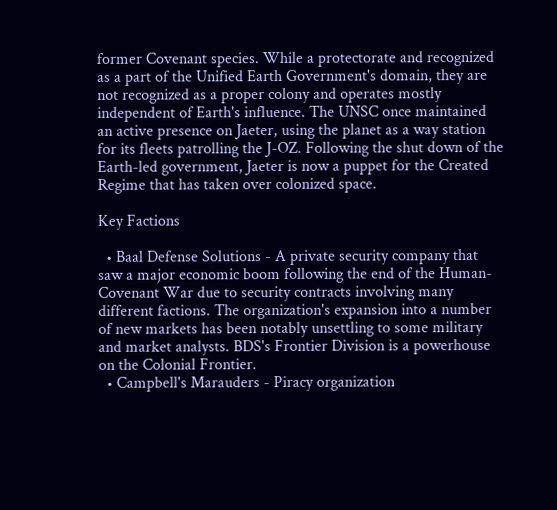former Covenant species. While a protectorate and recognized as a part of the Unified Earth Government's domain, they are not recognized as a proper colony and operates mostly independent of Earth's influence. The UNSC once maintained an active presence on Jaeter, using the planet as a way station for its fleets patrolling the J-OZ. Following the shut down of the Earth-led government, Jaeter is now a puppet for the Created Regime that has taken over colonized space.

Key Factions

  • Baal Defense Solutions - A private security company that saw a major economic boom following the end of the Human-Covenant War due to security contracts involving many different factions. The organization's expansion into a number of new markets has been notably unsettling to some military and market analysts. BDS's Frontier Division is a powerhouse on the Colonial Frontier.
  • Campbell's Marauders - Piracy organization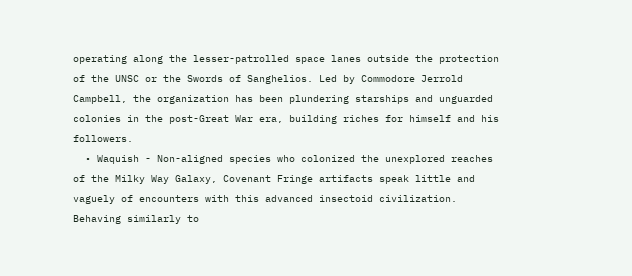operating along the lesser-patrolled space lanes outside the protection of the UNSC or the Swords of Sanghelios. Led by Commodore Jerrold Campbell, the organization has been plundering starships and unguarded colonies in the post-Great War era, building riches for himself and his followers.
  • Waquish - Non-aligned species who colonized the unexplored reaches of the Milky Way Galaxy, Covenant Fringe artifacts speak little and vaguely of encounters with this advanced insectoid civilization. Behaving similarly to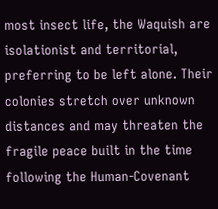most insect life, the Waquish are isolationist and territorial, preferring to be left alone. Their colonies stretch over unknown distances and may threaten the fragile peace built in the time following the Human-Covenant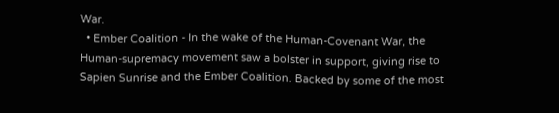War.
  • Ember Coalition - In the wake of the Human-Covenant War, the Human-supremacy movement saw a bolster in support, giving rise to Sapien Sunrise and the Ember Coalition. Backed by some of the most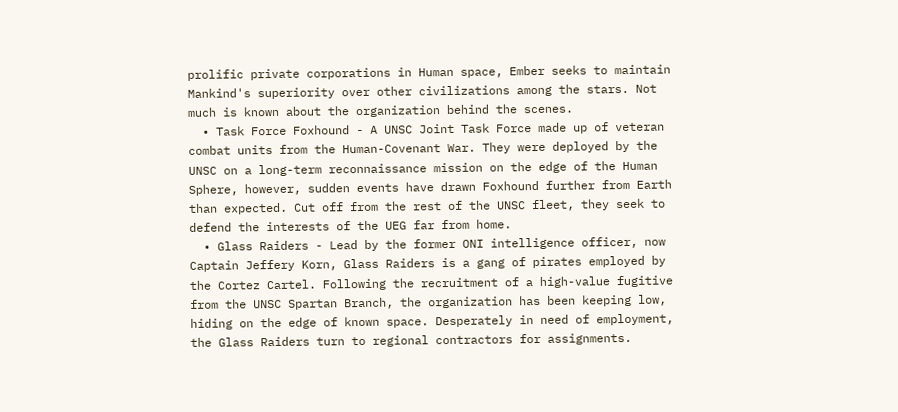prolific private corporations in Human space, Ember seeks to maintain Mankind's superiority over other civilizations among the stars. Not much is known about the organization behind the scenes.
  • Task Force Foxhound - A UNSC Joint Task Force made up of veteran combat units from the Human-Covenant War. They were deployed by the UNSC on a long-term reconnaissance mission on the edge of the Human Sphere, however, sudden events have drawn Foxhound further from Earth than expected. Cut off from the rest of the UNSC fleet, they seek to defend the interests of the UEG far from home.
  • Glass Raiders - Lead by the former ONI intelligence officer, now Captain Jeffery Korn, Glass Raiders is a gang of pirates employed by the Cortez Cartel. Following the recruitment of a high-value fugitive from the UNSC Spartan Branch, the organization has been keeping low, hiding on the edge of known space. Desperately in need of employment, the Glass Raiders turn to regional contractors for assignments.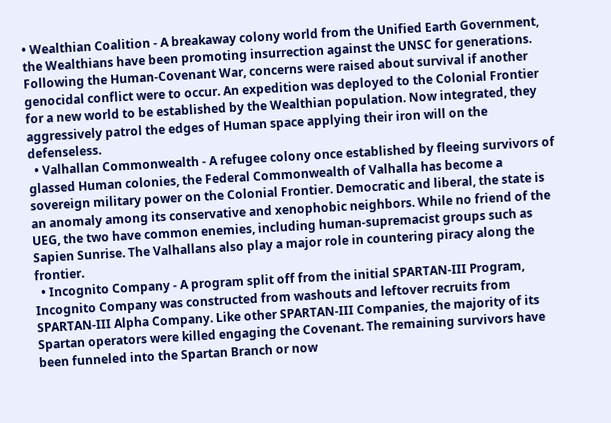• Wealthian Coalition - A breakaway colony world from the Unified Earth Government, the Wealthians have been promoting insurrection against the UNSC for generations. Following the Human-Covenant War, concerns were raised about survival if another genocidal conflict were to occur. An expedition was deployed to the Colonial Frontier for a new world to be established by the Wealthian population. Now integrated, they aggressively patrol the edges of Human space applying their iron will on the defenseless.
  • Valhallan Commonwealth - A refugee colony once established by fleeing survivors of glassed Human colonies, the Federal Commonwealth of Valhalla has become a sovereign military power on the Colonial Frontier. Democratic and liberal, the state is an anomaly among its conservative and xenophobic neighbors. While no friend of the UEG, the two have common enemies, including human-supremacist groups such as Sapien Sunrise. The Valhallans also play a major role in countering piracy along the frontier.
  • Incognito Company - A program split off from the initial SPARTAN-III Program, Incognito Company was constructed from washouts and leftover recruits from SPARTAN-III Alpha Company. Like other SPARTAN-III Companies, the majority of its Spartan operators were killed engaging the Covenant. The remaining survivors have been funneled into the Spartan Branch or now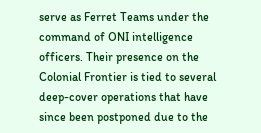serve as Ferret Teams under the command of ONI intelligence officers. Their presence on the Colonial Frontier is tied to several deep-cover operations that have since been postponed due to the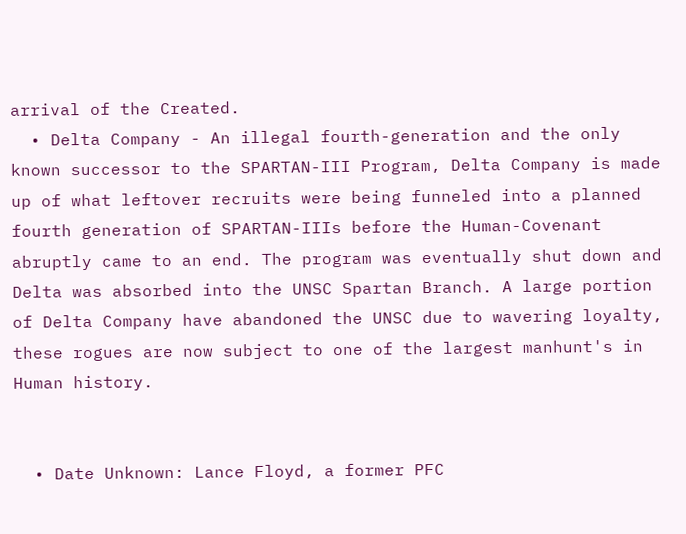arrival of the Created.
  • Delta Company - An illegal fourth-generation and the only known successor to the SPARTAN-III Program, Delta Company is made up of what leftover recruits were being funneled into a planned fourth generation of SPARTAN-IIIs before the Human-Covenant abruptly came to an end. The program was eventually shut down and Delta was absorbed into the UNSC Spartan Branch. A large portion of Delta Company have abandoned the UNSC due to wavering loyalty, these rogues are now subject to one of the largest manhunt's in Human history.


  • Date Unknown: Lance Floyd, a former PFC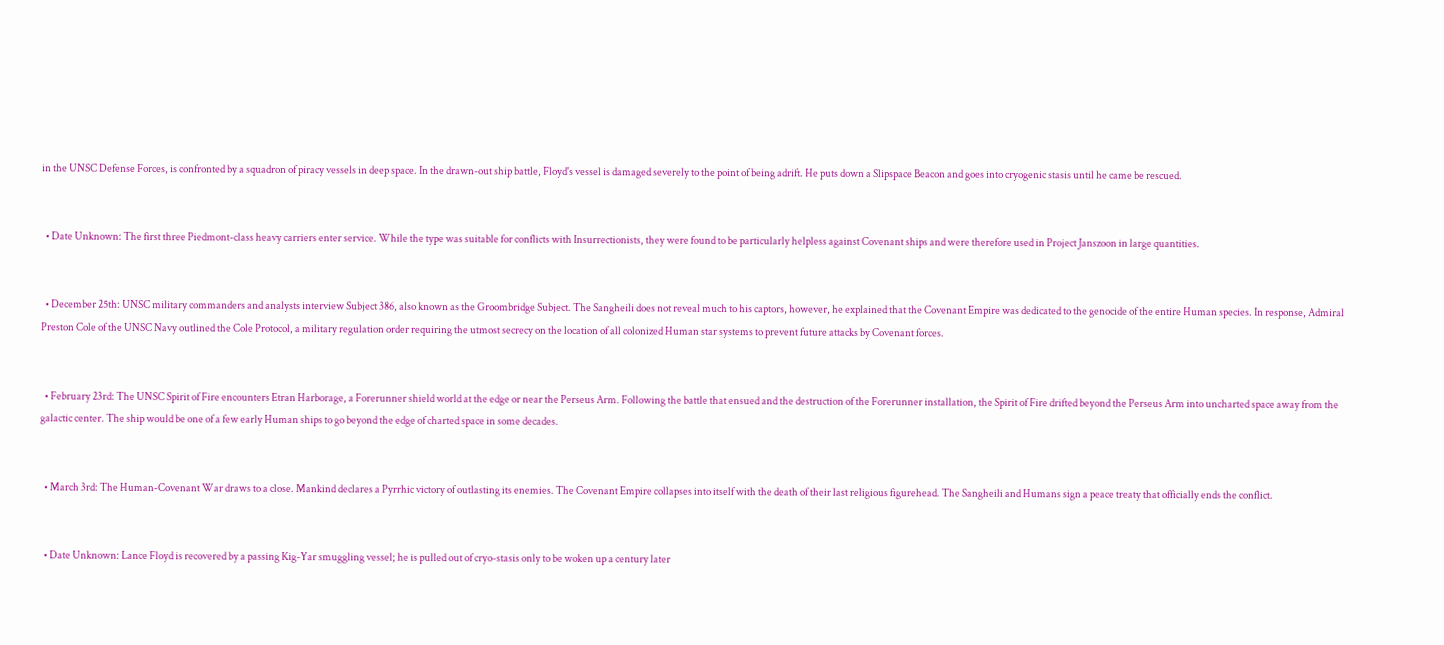in the UNSC Defense Forces, is confronted by a squadron of piracy vessels in deep space. In the drawn-out ship battle, Floyd's vessel is damaged severely to the point of being adrift. He puts down a Slipspace Beacon and goes into cryogenic stasis until he came be rescued.


  • Date Unknown: The first three Piedmont-class heavy carriers enter service. While the type was suitable for conflicts with Insurrectionists, they were found to be particularly helpless against Covenant ships and were therefore used in Project Janszoon in large quantities.


  • December 25th: UNSC military commanders and analysts interview Subject 386, also known as the Groombridge Subject. The Sangheili does not reveal much to his captors, however, he explained that the Covenant Empire was dedicated to the genocide of the entire Human species. In response, Admiral Preston Cole of the UNSC Navy outlined the Cole Protocol, a military regulation order requiring the utmost secrecy on the location of all colonized Human star systems to prevent future attacks by Covenant forces.


  • February 23rd: The UNSC Spirit of Fire encounters Etran Harborage, a Forerunner shield world at the edge or near the Perseus Arm. Following the battle that ensued and the destruction of the Forerunner installation, the Spirit of Fire drifted beyond the Perseus Arm into uncharted space away from the galactic center. The ship would be one of a few early Human ships to go beyond the edge of charted space in some decades.


  • March 3rd: The Human-Covenant War draws to a close. Mankind declares a Pyrrhic victory of outlasting its enemies. The Covenant Empire collapses into itself with the death of their last religious figurehead. The Sangheili and Humans sign a peace treaty that officially ends the conflict.


  • Date Unknown: Lance Floyd is recovered by a passing Kig-Yar smuggling vessel; he is pulled out of cryo-stasis only to be woken up a century later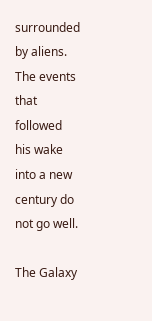surrounded by aliens. The events that followed his wake into a new century do not go well.

The Galaxy